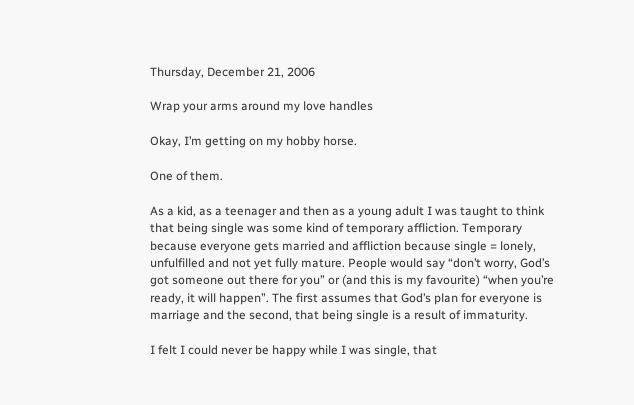Thursday, December 21, 2006

Wrap your arms around my love handles

Okay, I’m getting on my hobby horse.

One of them.

As a kid, as a teenager and then as a young adult I was taught to think that being single was some kind of temporary affliction. Temporary because everyone gets married and affliction because single = lonely, unfulfilled and not yet fully mature. People would say “don’t worry, God’s got someone out there for you” or (and this is my favourite) “when you’re ready, it will happen”. The first assumes that God’s plan for everyone is marriage and the second, that being single is a result of immaturity.

I felt I could never be happy while I was single, that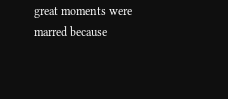great moments were marred because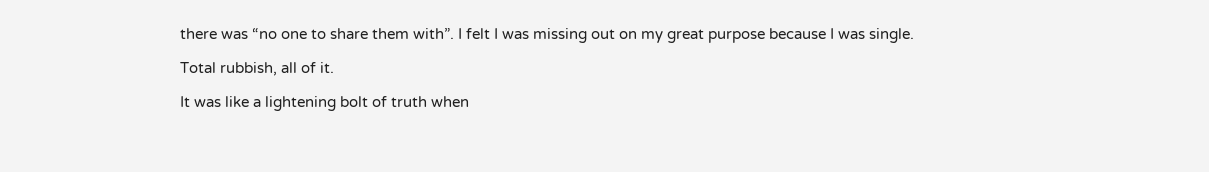there was “no one to share them with”. I felt I was missing out on my great purpose because I was single.

Total rubbish, all of it.

It was like a lightening bolt of truth when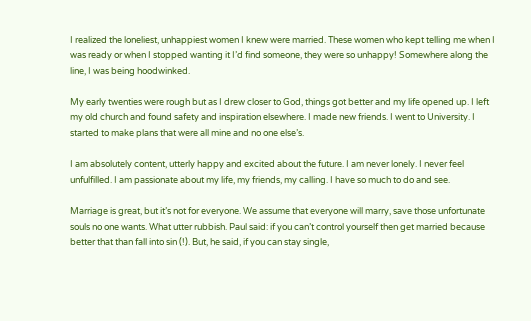I realized the loneliest, unhappiest women I knew were married. These women who kept telling me when I was ready or when I stopped wanting it I’d find someone, they were so unhappy! Somewhere along the line, I was being hoodwinked.

My early twenties were rough but as I drew closer to God, things got better and my life opened up. I left my old church and found safety and inspiration elsewhere. I made new friends. I went to University. I started to make plans that were all mine and no one else’s.

I am absolutely content, utterly happy and excited about the future. I am never lonely. I never feel unfulfilled. I am passionate about my life, my friends, my calling. I have so much to do and see.

Marriage is great, but it’s not for everyone. We assume that everyone will marry, save those unfortunate souls no one wants. What utter rubbish. Paul said: if you can’t control yourself then get married because better that than fall into sin (!). But, he said, if you can stay single,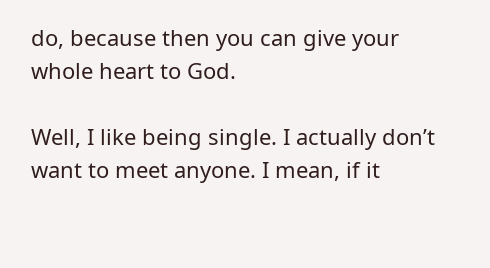do, because then you can give your whole heart to God.

Well, I like being single. I actually don’t want to meet anyone. I mean, if it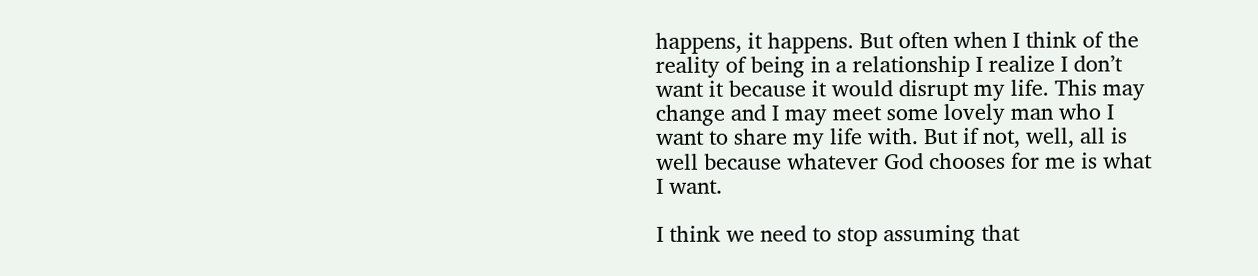happens, it happens. But often when I think of the reality of being in a relationship I realize I don’t want it because it would disrupt my life. This may change and I may meet some lovely man who I want to share my life with. But if not, well, all is well because whatever God chooses for me is what I want.

I think we need to stop assuming that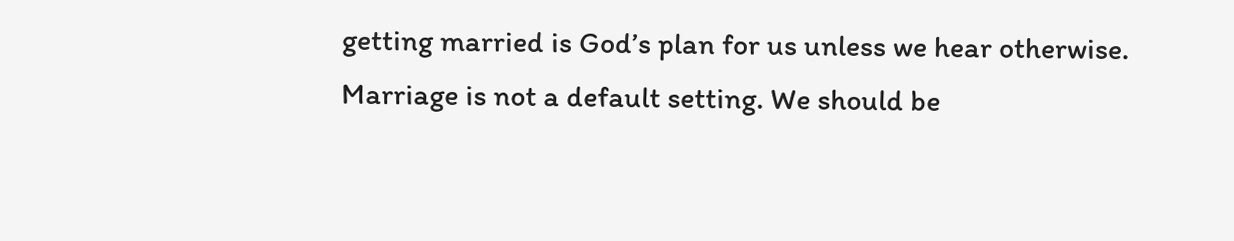getting married is God’s plan for us unless we hear otherwise. Marriage is not a default setting. We should be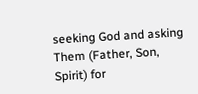seeking God and asking Them (Father, Son, Spirit) for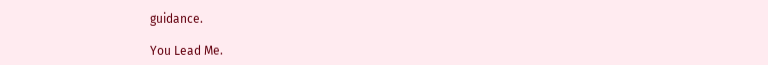guidance.

You Lead Me.